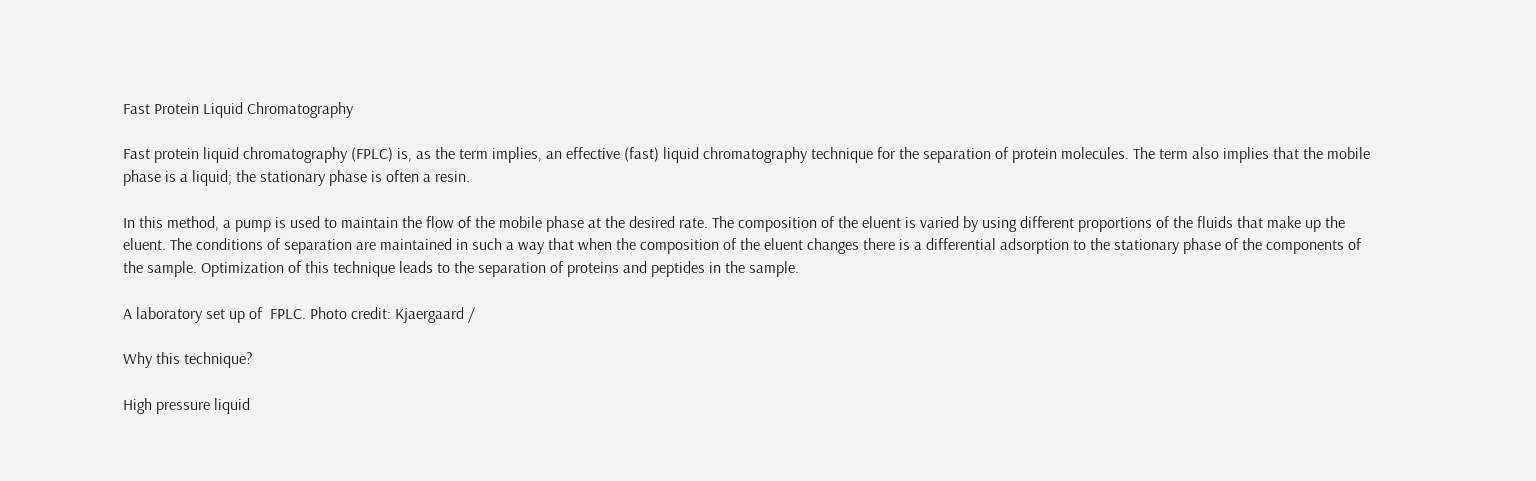Fast Protein Liquid Chromatography

Fast protein liquid chromatography (FPLC) is, as the term implies, an effective (fast) liquid chromatography technique for the separation of protein molecules. The term also implies that the mobile phase is a liquid; the stationary phase is often a resin.

In this method, a pump is used to maintain the flow of the mobile phase at the desired rate. The composition of the eluent is varied by using different proportions of the fluids that make up the eluent. The conditions of separation are maintained in such a way that when the composition of the eluent changes there is a differential adsorption to the stationary phase of the components of the sample. Optimization of this technique leads to the separation of proteins and peptides in the sample.

A laboratory set up of  FPLC. Photo credit: Kjaergaard /

Why this technique?

High pressure liquid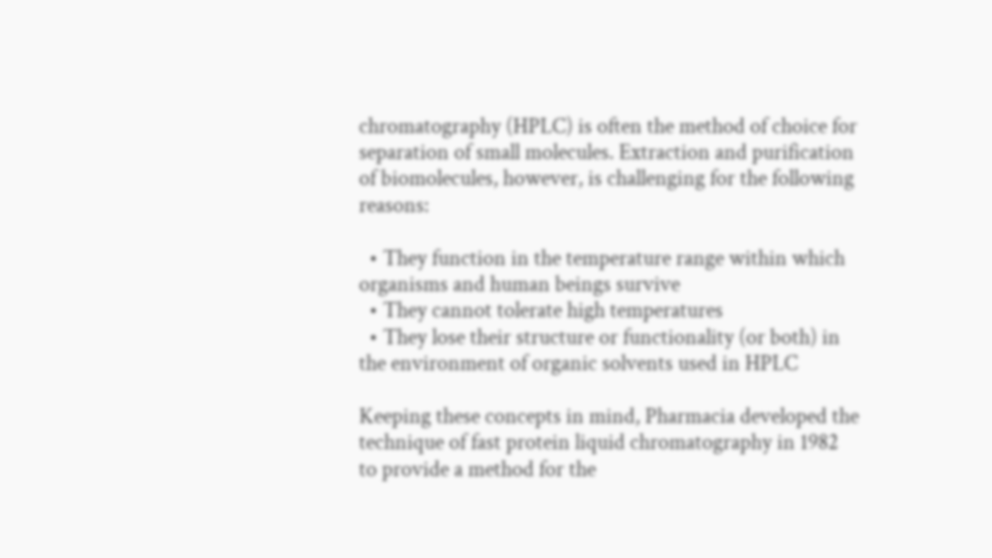chromatography (HPLC) is often the method of choice for separation of small molecules. Extraction and purification of biomolecules, however, is challenging for the following reasons:

  • They function in the temperature range within which organisms and human beings survive
  • They cannot tolerate high temperatures
  • They lose their structure or functionality (or both) in the environment of organic solvents used in HPLC

Keeping these concepts in mind, Pharmacia developed the technique of fast protein liquid chromatography in 1982 to provide a method for the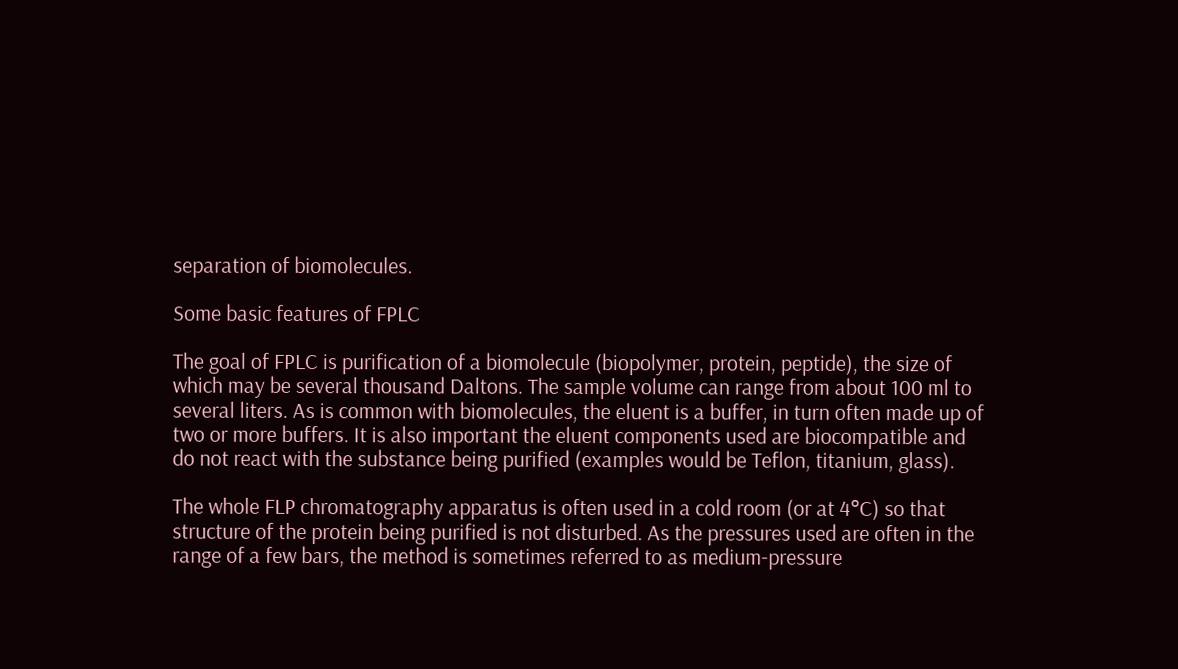separation of biomolecules.

Some basic features of FPLC

The goal of FPLC is purification of a biomolecule (biopolymer, protein, peptide), the size of which may be several thousand Daltons. The sample volume can range from about 100 ml to several liters. As is common with biomolecules, the eluent is a buffer, in turn often made up of two or more buffers. It is also important the eluent components used are biocompatible and do not react with the substance being purified (examples would be Teflon, titanium, glass).

The whole FLP chromatography apparatus is often used in a cold room (or at 4°C) so that structure of the protein being purified is not disturbed. As the pressures used are often in the range of a few bars, the method is sometimes referred to as medium-pressure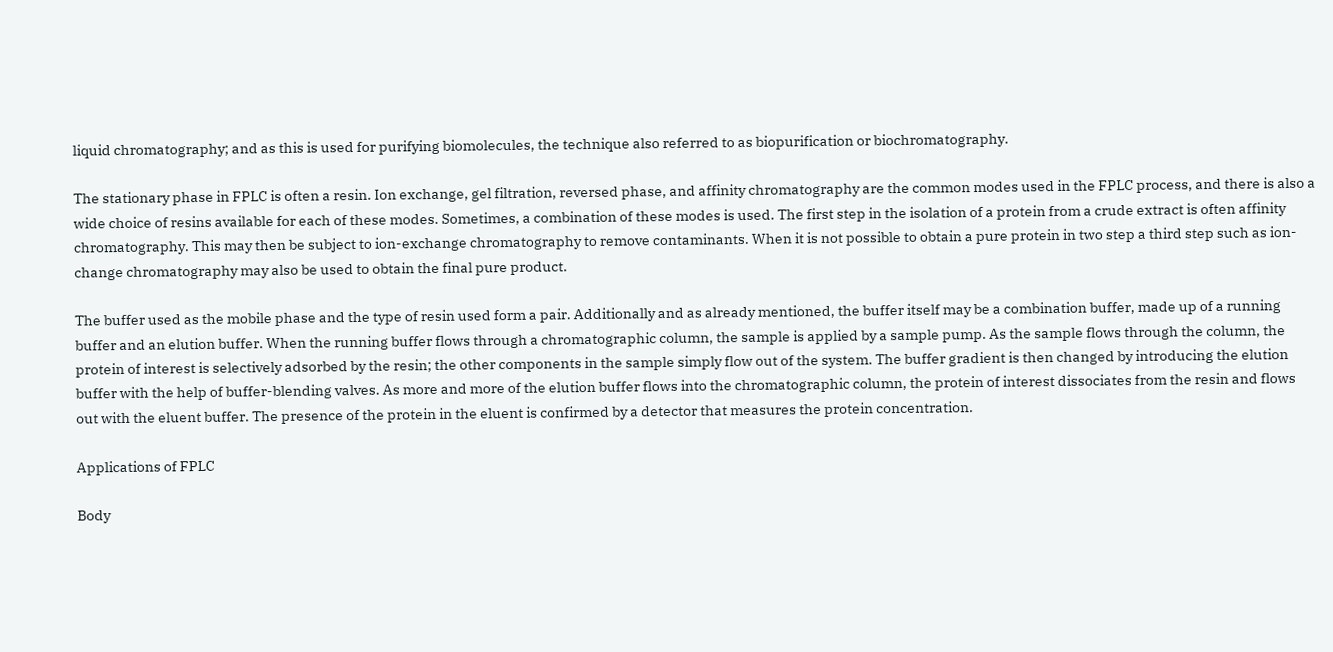liquid chromatography; and as this is used for purifying biomolecules, the technique also referred to as biopurification or biochromatography.

The stationary phase in FPLC is often a resin. Ion exchange, gel filtration, reversed phase, and affinity chromatography are the common modes used in the FPLC process, and there is also a wide choice of resins available for each of these modes. Sometimes, a combination of these modes is used. The first step in the isolation of a protein from a crude extract is often affinity chromatography. This may then be subject to ion-exchange chromatography to remove contaminants. When it is not possible to obtain a pure protein in two step a third step such as ion-change chromatography may also be used to obtain the final pure product.

The buffer used as the mobile phase and the type of resin used form a pair. Additionally and as already mentioned, the buffer itself may be a combination buffer, made up of a running buffer and an elution buffer. When the running buffer flows through a chromatographic column, the sample is applied by a sample pump. As the sample flows through the column, the protein of interest is selectively adsorbed by the resin; the other components in the sample simply flow out of the system. The buffer gradient is then changed by introducing the elution buffer with the help of buffer-blending valves. As more and more of the elution buffer flows into the chromatographic column, the protein of interest dissociates from the resin and flows out with the eluent buffer. The presence of the protein in the eluent is confirmed by a detector that measures the protein concentration.

Applications of FPLC

Body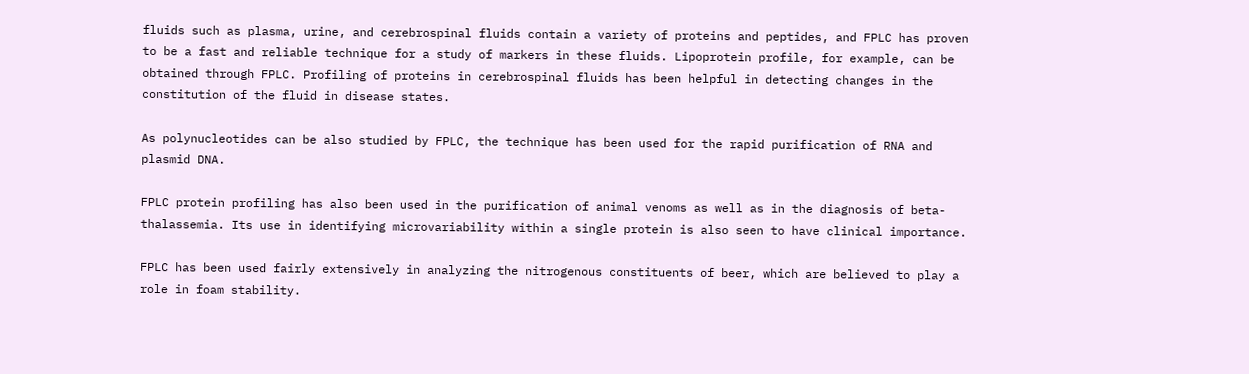fluids such as plasma, urine, and cerebrospinal fluids contain a variety of proteins and peptides, and FPLC has proven to be a fast and reliable technique for a study of markers in these fluids. Lipoprotein profile, for example, can be obtained through FPLC. Profiling of proteins in cerebrospinal fluids has been helpful in detecting changes in the constitution of the fluid in disease states.

As polynucleotides can be also studied by FPLC, the technique has been used for the rapid purification of RNA and plasmid DNA.

FPLC protein profiling has also been used in the purification of animal venoms as well as in the diagnosis of beta-thalassemia. Its use in identifying microvariability within a single protein is also seen to have clinical importance.

FPLC has been used fairly extensively in analyzing the nitrogenous constituents of beer, which are believed to play a role in foam stability.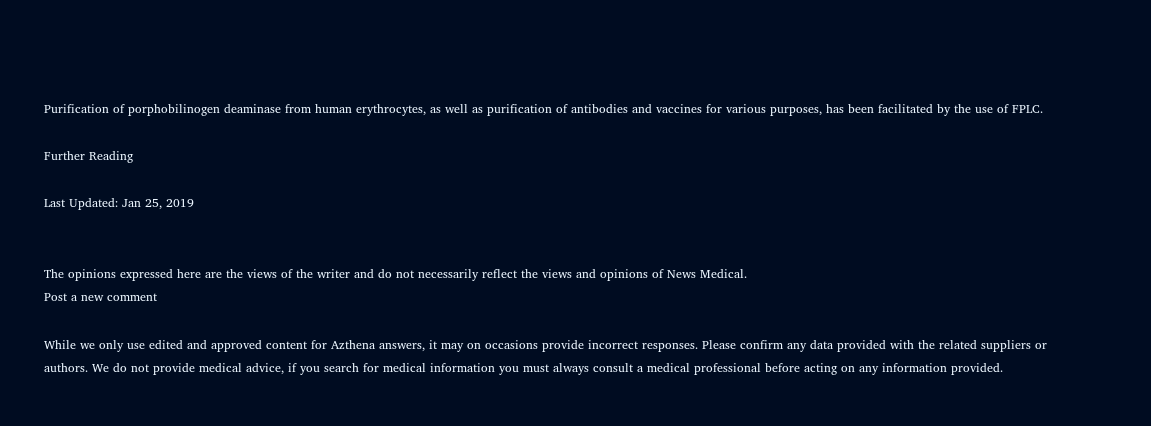Purification of porphobilinogen deaminase from human erythrocytes, as well as purification of antibodies and vaccines for various purposes, has been facilitated by the use of FPLC.

Further Reading

Last Updated: Jan 25, 2019


The opinions expressed here are the views of the writer and do not necessarily reflect the views and opinions of News Medical.
Post a new comment

While we only use edited and approved content for Azthena answers, it may on occasions provide incorrect responses. Please confirm any data provided with the related suppliers or authors. We do not provide medical advice, if you search for medical information you must always consult a medical professional before acting on any information provided.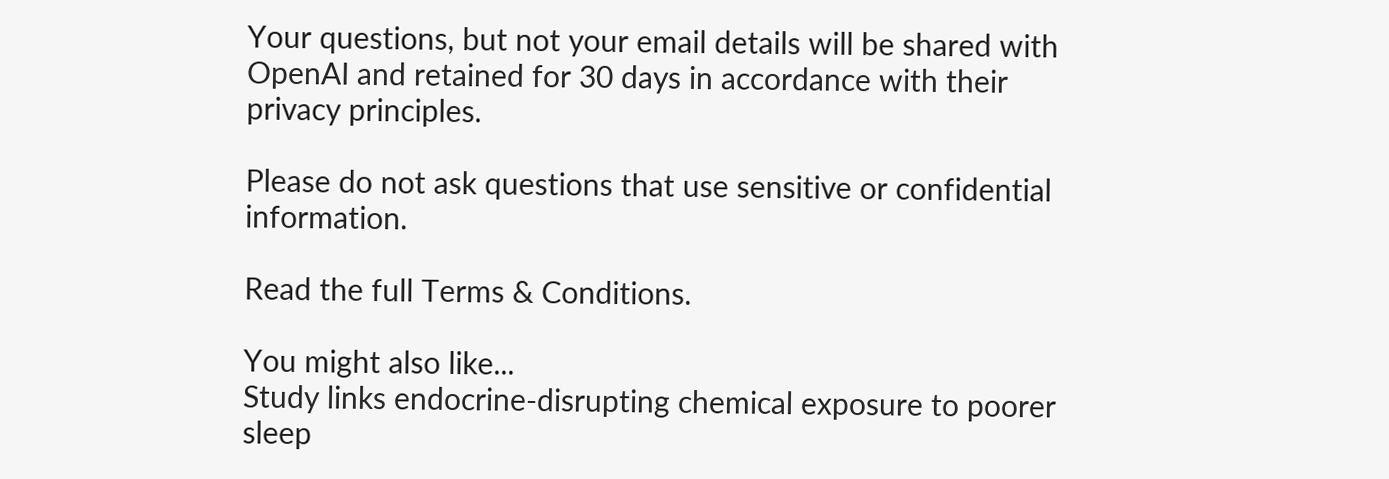Your questions, but not your email details will be shared with OpenAI and retained for 30 days in accordance with their privacy principles.

Please do not ask questions that use sensitive or confidential information.

Read the full Terms & Conditions.

You might also like...
Study links endocrine-disrupting chemical exposure to poorer sleep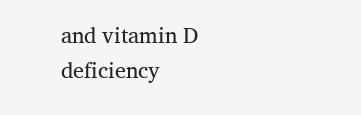and vitamin D deficiency